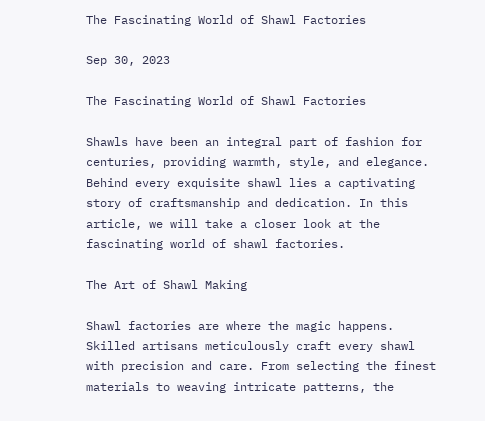The Fascinating World of Shawl Factories

Sep 30, 2023

The Fascinating World of Shawl Factories

Shawls have been an integral part of fashion for centuries, providing warmth, style, and elegance. Behind every exquisite shawl lies a captivating story of craftsmanship and dedication. In this article, we will take a closer look at the fascinating world of shawl factories.

The Art of Shawl Making

Shawl factories are where the magic happens. Skilled artisans meticulously craft every shawl with precision and care. From selecting the finest materials to weaving intricate patterns, the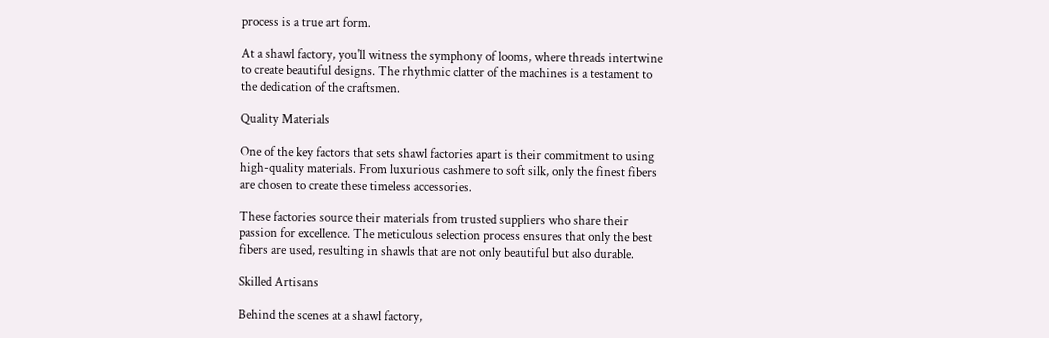process is a true art form.

At a shawl factory, you'll witness the symphony of looms, where threads intertwine to create beautiful designs. The rhythmic clatter of the machines is a testament to the dedication of the craftsmen.

Quality Materials

One of the key factors that sets shawl factories apart is their commitment to using high-quality materials. From luxurious cashmere to soft silk, only the finest fibers are chosen to create these timeless accessories.

These factories source their materials from trusted suppliers who share their passion for excellence. The meticulous selection process ensures that only the best fibers are used, resulting in shawls that are not only beautiful but also durable.

Skilled Artisans

Behind the scenes at a shawl factory,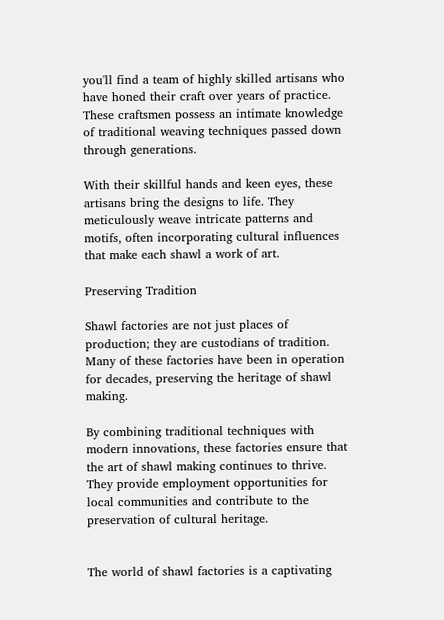you'll find a team of highly skilled artisans who have honed their craft over years of practice. These craftsmen possess an intimate knowledge of traditional weaving techniques passed down through generations.

With their skillful hands and keen eyes, these artisans bring the designs to life. They meticulously weave intricate patterns and motifs, often incorporating cultural influences that make each shawl a work of art.

Preserving Tradition

Shawl factories are not just places of production; they are custodians of tradition. Many of these factories have been in operation for decades, preserving the heritage of shawl making.

By combining traditional techniques with modern innovations, these factories ensure that the art of shawl making continues to thrive. They provide employment opportunities for local communities and contribute to the preservation of cultural heritage.


The world of shawl factories is a captivating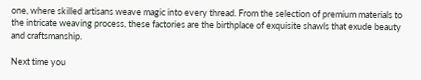one, where skilled artisans weave magic into every thread. From the selection of premium materials to the intricate weaving process, these factories are the birthplace of exquisite shawls that exude beauty and craftsmanship.

Next time you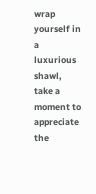wrap yourself in a luxurious shawl, take a moment to appreciate the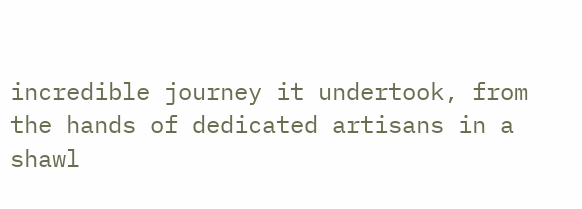incredible journey it undertook, from the hands of dedicated artisans in a shawl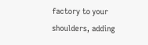factory to your shoulders, adding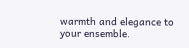warmth and elegance to your ensemble.